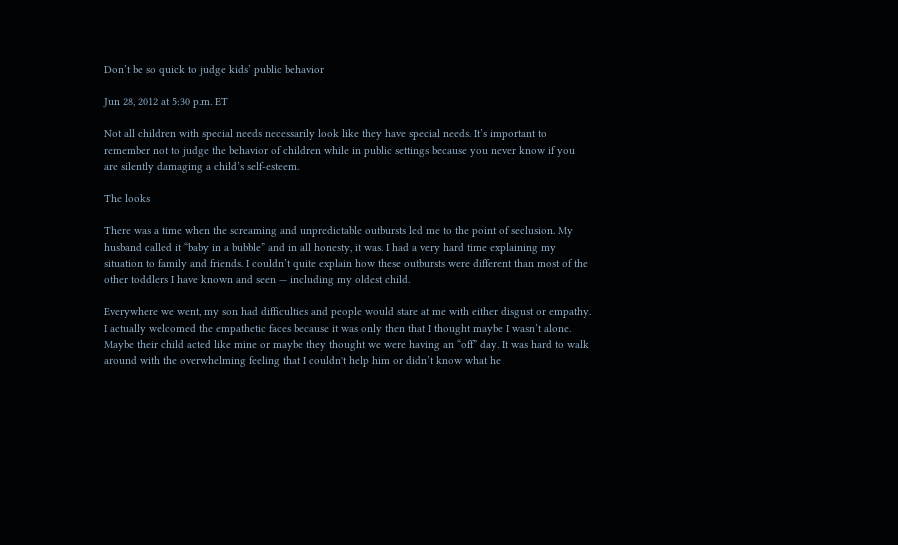Don’t be so quick to judge kids’ public behavior

Jun 28, 2012 at 5:30 p.m. ET

Not all children with special needs necessarily look like they have special needs. It’s important to remember not to judge the behavior of children while in public settings because you never know if you are silently damaging a child’s self-esteem.

The looks

There was a time when the screaming and unpredictable outbursts led me to the point of seclusion. My husband called it “baby in a bubble” and in all honesty, it was. I had a very hard time explaining my situation to family and friends. I couldn’t quite explain how these outbursts were different than most of the other toddlers I have known and seen — including my oldest child.

Everywhere we went, my son had difficulties and people would stare at me with either disgust or empathy. I actually welcomed the empathetic faces because it was only then that I thought maybe I wasn’t alone. Maybe their child acted like mine or maybe they thought we were having an “off” day. It was hard to walk around with the overwhelming feeling that I couldn't help him or didn’t know what he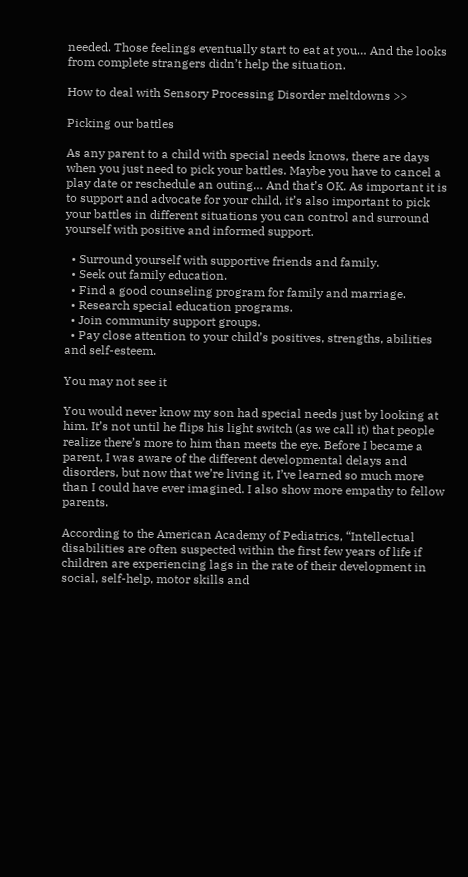needed. Those feelings eventually start to eat at you… And the looks from complete strangers didn’t help the situation.

How to deal with Sensory Processing Disorder meltdowns >>

Picking our battles

As any parent to a child with special needs knows, there are days when you just need to pick your battles. Maybe you have to cancel a play date or reschedule an outing… And that’s OK. As important it is to support and advocate for your child, it’s also important to pick your battles in different situations you can control and surround yourself with positive and informed support.

  • Surround yourself with supportive friends and family.
  • Seek out family education.
  • Find a good counseling program for family and marriage.
  • Research special education programs.
  • Join community support groups.
  • Pay close attention to your child’s positives, strengths, abilities and self-esteem.

You may not see it

You would never know my son had special needs just by looking at him. It’s not until he flips his light switch (as we call it) that people realize there’s more to him than meets the eye. Before I became a parent, I was aware of the different developmental delays and disorders, but now that we’re living it, I’ve learned so much more than I could have ever imagined. I also show more empathy to fellow parents.

According to the American Academy of Pediatrics, “Intellectual disabilities are often suspected within the first few years of life if children are experiencing lags in the rate of their development in social, self-help, motor skills and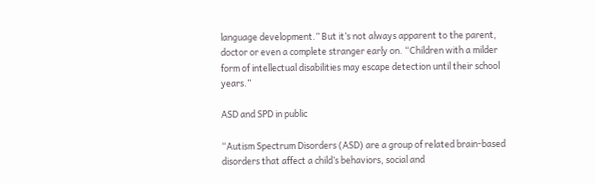language development.” But it’s not always apparent to the parent, doctor or even a complete stranger early on. “Children with a milder form of intellectual disabilities may escape detection until their school years.”

ASD and SPD in public

“Autism Spectrum Disorders (ASD) are a group of related brain-based disorders that affect a child’s behaviors, social and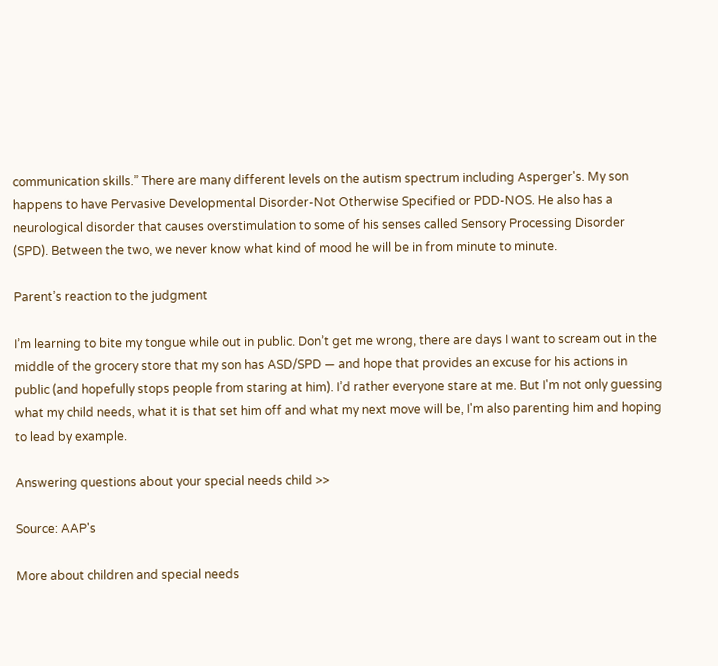communication skills.” There are many different levels on the autism spectrum including Asperger's. My son happens to have Pervasive Developmental Disorder-Not Otherwise Specified or PDD-NOS. He also has a neurological disorder that causes overstimulation to some of his senses called Sensory Processing Disorder (SPD). Between the two, we never know what kind of mood he will be in from minute to minute.

Parent’s reaction to the judgment

I’m learning to bite my tongue while out in public. Don’t get me wrong, there are days I want to scream out in the middle of the grocery store that my son has ASD/SPD — and hope that provides an excuse for his actions in public (and hopefully stops people from staring at him). I’d rather everyone stare at me. But I'm not only guessing what my child needs, what it is that set him off and what my next move will be, I'm also parenting him and hoping to lead by example.

Answering questions about your special needs child >>

Source: AAP's

More about children and special needs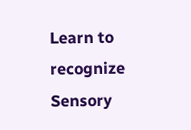Learn to recognize Sensory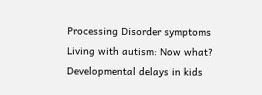Processing Disorder symptoms
Living with autism: Now what?
Developmental delays in kids